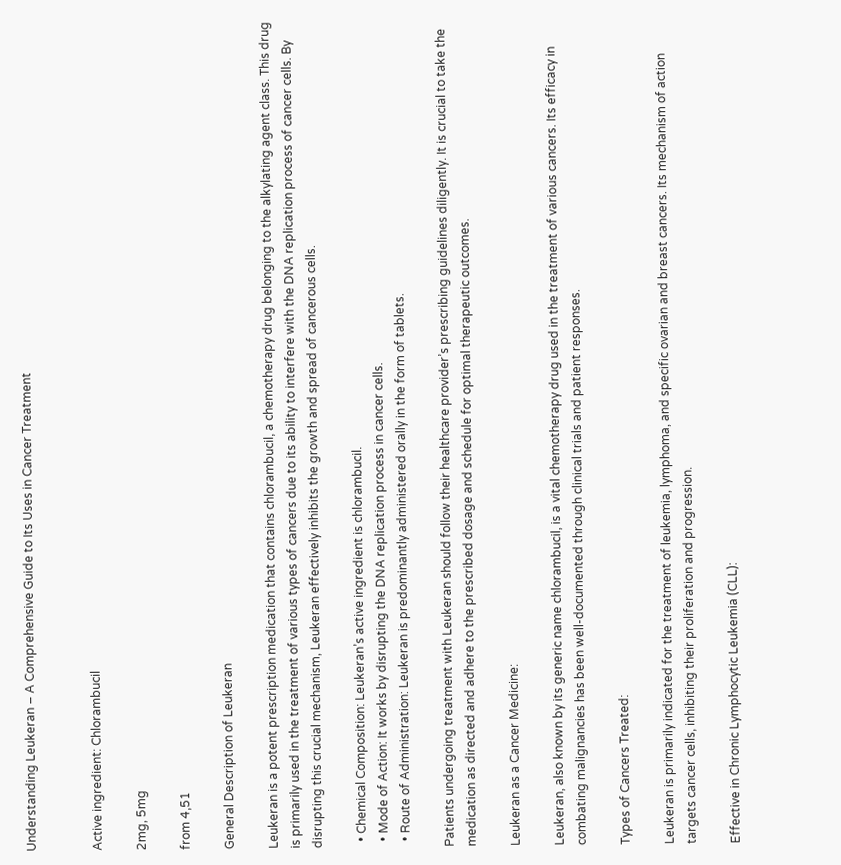Understanding Leukeran – A Comprehensive Guide to Its Uses in Cancer Treatment


Active ingredient: Chlorambucil

2mg, 5mg

from 4,51

General Description of Leukeran

Leukeran is a potent prescription medication that contains chlorambucil, a chemotherapy drug belonging to the alkylating agent class. This drug is primarily used in the treatment of various types of cancers due to its ability to interfere with the DNA replication process of cancer cells. By disrupting this crucial mechanism, Leukeran effectively inhibits the growth and spread of cancerous cells.

  • Chemical Composition: Leukeran’s active ingredient is chlorambucil.
  • Mode of Action: It works by disrupting the DNA replication process in cancer cells.
  • Route of Administration: Leukeran is predominantly administered orally in the form of tablets.

Patients undergoing treatment with Leukeran should follow their healthcare provider’s prescribing guidelines diligently. It is crucial to take the medication as directed and adhere to the prescribed dosage and schedule for optimal therapeutic outcomes.

Leukeran as a Cancer Medicine:

Leukeran, also known by its generic name chlorambucil, is a vital chemotherapy drug used in the treatment of various cancers. Its efficacy in combating malignancies has been well-documented through clinical trials and patient responses.

Types of Cancers Treated:

Leukeran is primarily indicated for the treatment of leukemia, lymphoma, and specific ovarian and breast cancers. Its mechanism of action targets cancer cells, inhibiting their proliferation and progression.

Effective in Chronic Lymphocytic Leukemia (CLL):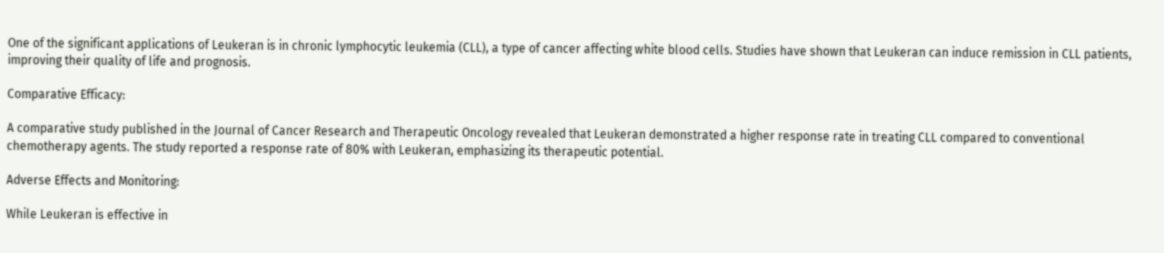One of the significant applications of Leukeran is in chronic lymphocytic leukemia (CLL), a type of cancer affecting white blood cells. Studies have shown that Leukeran can induce remission in CLL patients, improving their quality of life and prognosis.

Comparative Efficacy:

A comparative study published in the Journal of Cancer Research and Therapeutic Oncology revealed that Leukeran demonstrated a higher response rate in treating CLL compared to conventional chemotherapy agents. The study reported a response rate of 80% with Leukeran, emphasizing its therapeutic potential.

Adverse Effects and Monitoring:

While Leukeran is effective in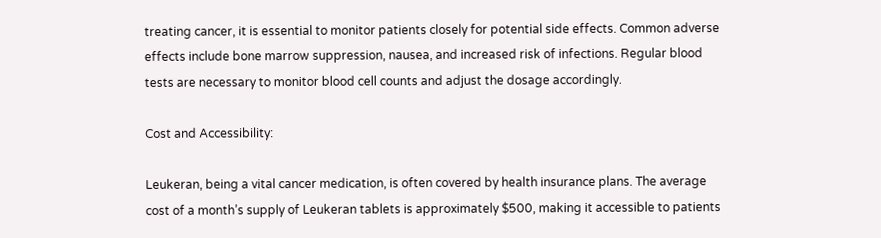treating cancer, it is essential to monitor patients closely for potential side effects. Common adverse effects include bone marrow suppression, nausea, and increased risk of infections. Regular blood tests are necessary to monitor blood cell counts and adjust the dosage accordingly.

Cost and Accessibility:

Leukeran, being a vital cancer medication, is often covered by health insurance plans. The average cost of a month’s supply of Leukeran tablets is approximately $500, making it accessible to patients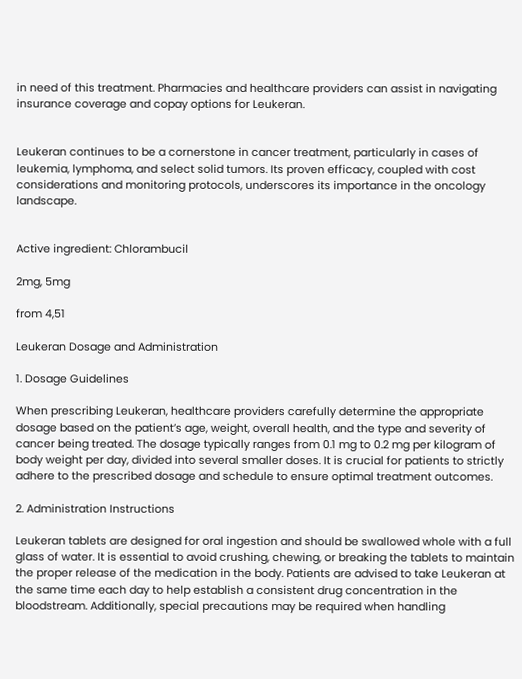in need of this treatment. Pharmacies and healthcare providers can assist in navigating insurance coverage and copay options for Leukeran.


Leukeran continues to be a cornerstone in cancer treatment, particularly in cases of leukemia, lymphoma, and select solid tumors. Its proven efficacy, coupled with cost considerations and monitoring protocols, underscores its importance in the oncology landscape.


Active ingredient: Chlorambucil

2mg, 5mg

from 4,51

Leukeran Dosage and Administration

1. Dosage Guidelines

When prescribing Leukeran, healthcare providers carefully determine the appropriate dosage based on the patient’s age, weight, overall health, and the type and severity of cancer being treated. The dosage typically ranges from 0.1 mg to 0.2 mg per kilogram of body weight per day, divided into several smaller doses. It is crucial for patients to strictly adhere to the prescribed dosage and schedule to ensure optimal treatment outcomes.

2. Administration Instructions

Leukeran tablets are designed for oral ingestion and should be swallowed whole with a full glass of water. It is essential to avoid crushing, chewing, or breaking the tablets to maintain the proper release of the medication in the body. Patients are advised to take Leukeran at the same time each day to help establish a consistent drug concentration in the bloodstream. Additionally, special precautions may be required when handling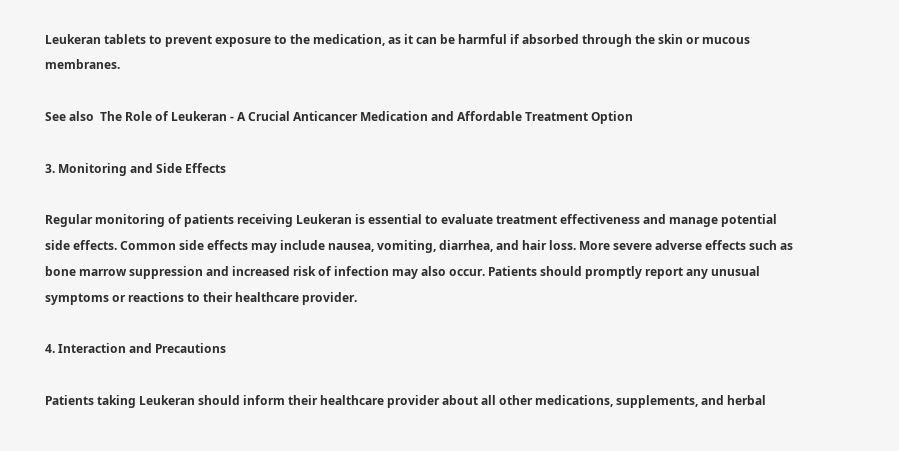Leukeran tablets to prevent exposure to the medication, as it can be harmful if absorbed through the skin or mucous membranes.

See also  The Role of Leukeran - A Crucial Anticancer Medication and Affordable Treatment Option

3. Monitoring and Side Effects

Regular monitoring of patients receiving Leukeran is essential to evaluate treatment effectiveness and manage potential side effects. Common side effects may include nausea, vomiting, diarrhea, and hair loss. More severe adverse effects such as bone marrow suppression and increased risk of infection may also occur. Patients should promptly report any unusual symptoms or reactions to their healthcare provider.

4. Interaction and Precautions

Patients taking Leukeran should inform their healthcare provider about all other medications, supplements, and herbal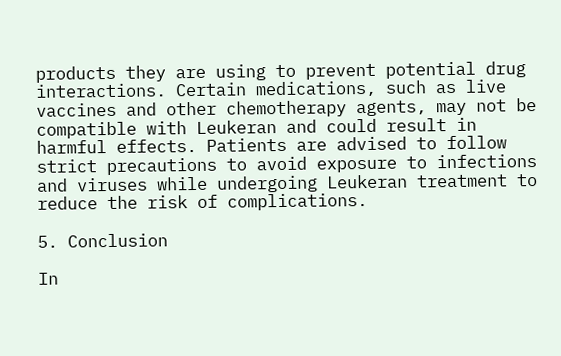products they are using to prevent potential drug interactions. Certain medications, such as live vaccines and other chemotherapy agents, may not be compatible with Leukeran and could result in harmful effects. Patients are advised to follow strict precautions to avoid exposure to infections and viruses while undergoing Leukeran treatment to reduce the risk of complications.

5. Conclusion

In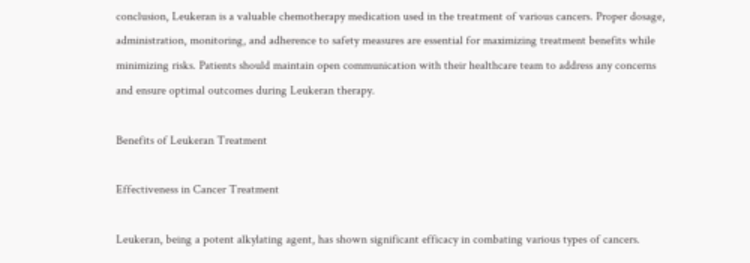conclusion, Leukeran is a valuable chemotherapy medication used in the treatment of various cancers. Proper dosage, administration, monitoring, and adherence to safety measures are essential for maximizing treatment benefits while minimizing risks. Patients should maintain open communication with their healthcare team to address any concerns and ensure optimal outcomes during Leukeran therapy.

Benefits of Leukeran Treatment

Effectiveness in Cancer Treatment

Leukeran, being a potent alkylating agent, has shown significant efficacy in combating various types of cancers.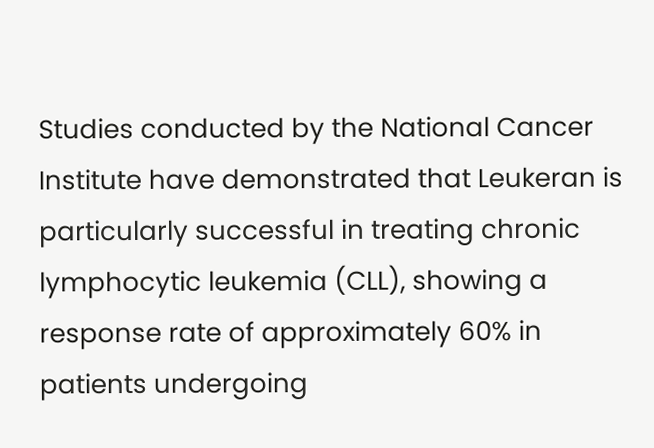Studies conducted by the National Cancer Institute have demonstrated that Leukeran is particularly successful in treating chronic lymphocytic leukemia (CLL), showing a response rate of approximately 60% in patients undergoing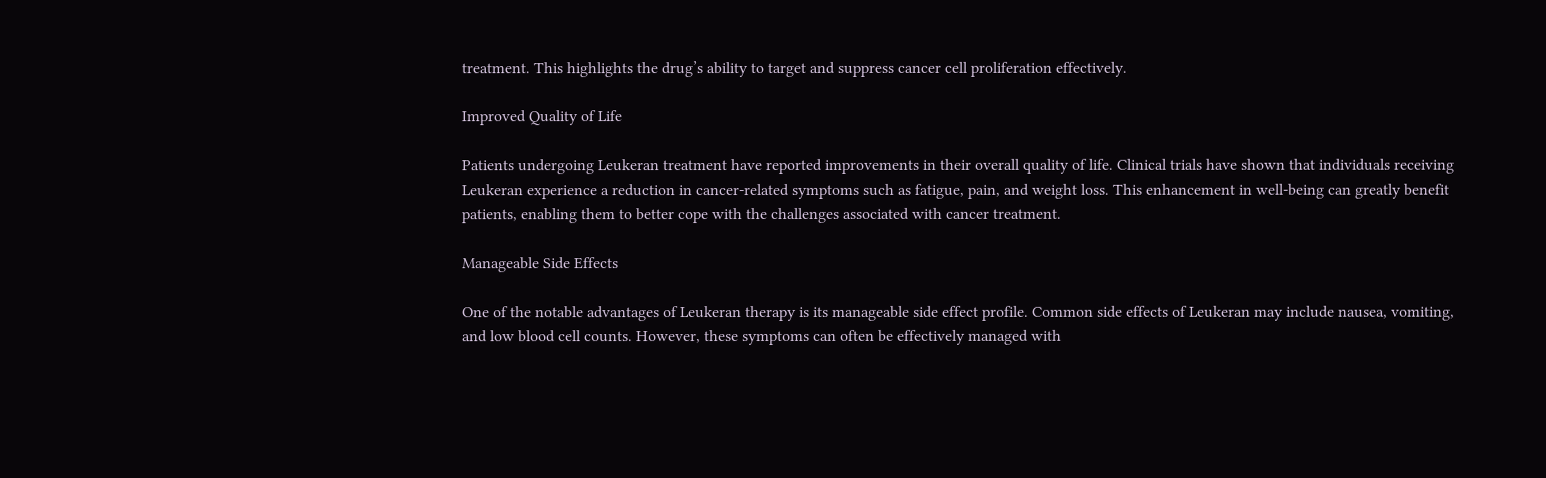treatment. This highlights the drug’s ability to target and suppress cancer cell proliferation effectively.

Improved Quality of Life

Patients undergoing Leukeran treatment have reported improvements in their overall quality of life. Clinical trials have shown that individuals receiving Leukeran experience a reduction in cancer-related symptoms such as fatigue, pain, and weight loss. This enhancement in well-being can greatly benefit patients, enabling them to better cope with the challenges associated with cancer treatment.

Manageable Side Effects

One of the notable advantages of Leukeran therapy is its manageable side effect profile. Common side effects of Leukeran may include nausea, vomiting, and low blood cell counts. However, these symptoms can often be effectively managed with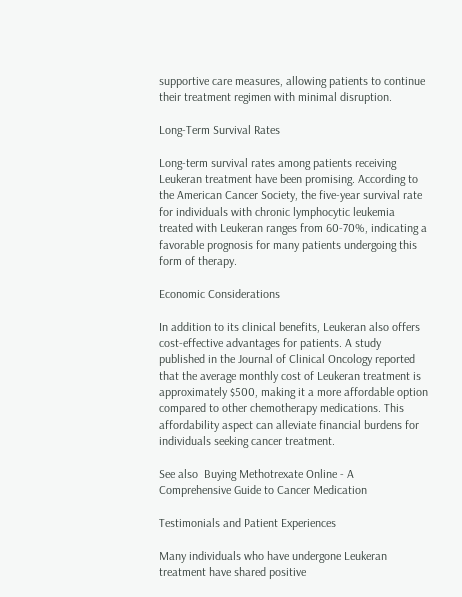supportive care measures, allowing patients to continue their treatment regimen with minimal disruption.

Long-Term Survival Rates

Long-term survival rates among patients receiving Leukeran treatment have been promising. According to the American Cancer Society, the five-year survival rate for individuals with chronic lymphocytic leukemia treated with Leukeran ranges from 60-70%, indicating a favorable prognosis for many patients undergoing this form of therapy.

Economic Considerations

In addition to its clinical benefits, Leukeran also offers cost-effective advantages for patients. A study published in the Journal of Clinical Oncology reported that the average monthly cost of Leukeran treatment is approximately $500, making it a more affordable option compared to other chemotherapy medications. This affordability aspect can alleviate financial burdens for individuals seeking cancer treatment.

See also  Buying Methotrexate Online - A Comprehensive Guide to Cancer Medication

Testimonials and Patient Experiences

Many individuals who have undergone Leukeran treatment have shared positive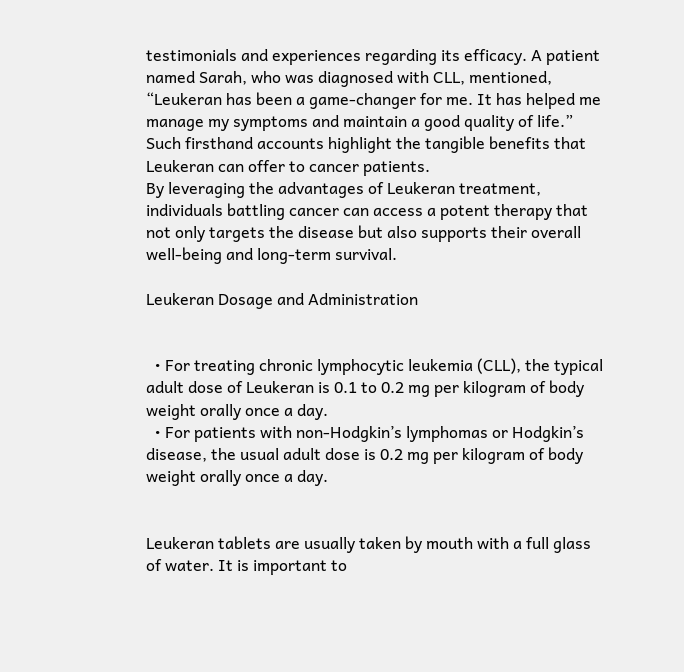testimonials and experiences regarding its efficacy. A patient named Sarah, who was diagnosed with CLL, mentioned, “Leukeran has been a game-changer for me. It has helped me manage my symptoms and maintain a good quality of life.” Such firsthand accounts highlight the tangible benefits that Leukeran can offer to cancer patients.
By leveraging the advantages of Leukeran treatment, individuals battling cancer can access a potent therapy that not only targets the disease but also supports their overall well-being and long-term survival.

Leukeran Dosage and Administration


  • For treating chronic lymphocytic leukemia (CLL), the typical adult dose of Leukeran is 0.1 to 0.2 mg per kilogram of body weight orally once a day.
  • For patients with non-Hodgkin’s lymphomas or Hodgkin’s disease, the usual adult dose is 0.2 mg per kilogram of body weight orally once a day.


Leukeran tablets are usually taken by mouth with a full glass of water. It is important to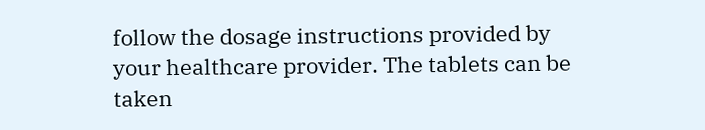follow the dosage instructions provided by your healthcare provider. The tablets can be taken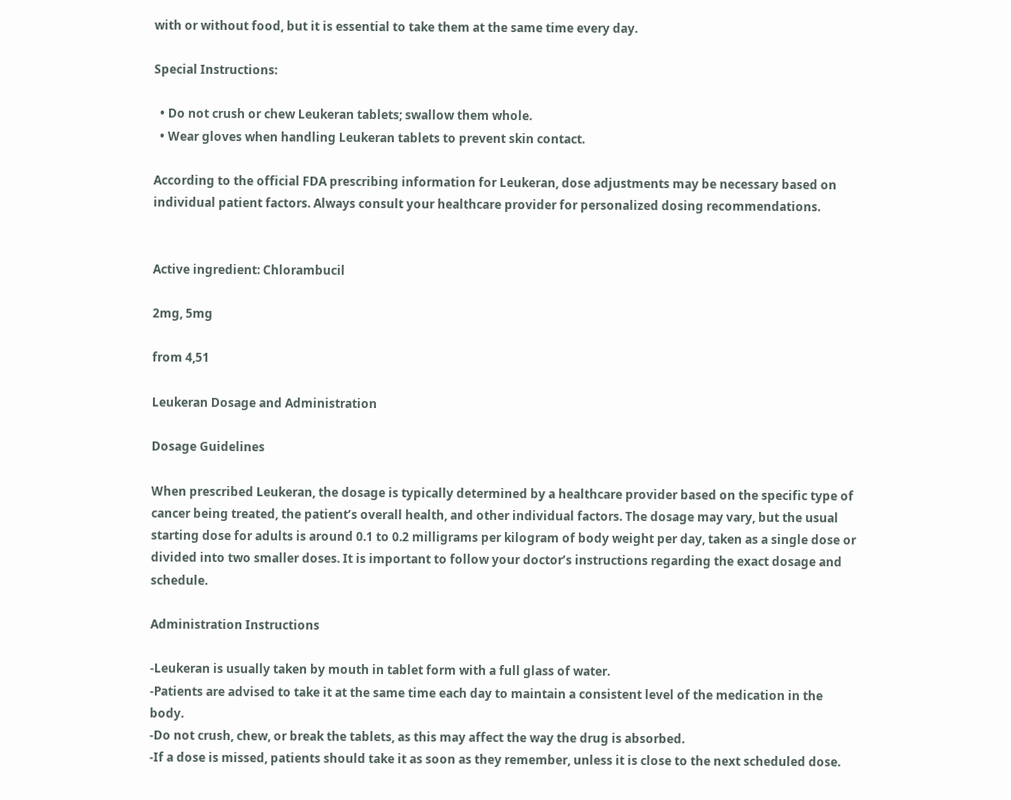with or without food, but it is essential to take them at the same time every day.

Special Instructions:

  • Do not crush or chew Leukeran tablets; swallow them whole.
  • Wear gloves when handling Leukeran tablets to prevent skin contact.

According to the official FDA prescribing information for Leukeran, dose adjustments may be necessary based on individual patient factors. Always consult your healthcare provider for personalized dosing recommendations.


Active ingredient: Chlorambucil

2mg, 5mg

from 4,51

Leukeran Dosage and Administration

Dosage Guidelines

When prescribed Leukeran, the dosage is typically determined by a healthcare provider based on the specific type of cancer being treated, the patient’s overall health, and other individual factors. The dosage may vary, but the usual starting dose for adults is around 0.1 to 0.2 milligrams per kilogram of body weight per day, taken as a single dose or divided into two smaller doses. It is important to follow your doctor’s instructions regarding the exact dosage and schedule.

Administration Instructions

-Leukeran is usually taken by mouth in tablet form with a full glass of water.
-Patients are advised to take it at the same time each day to maintain a consistent level of the medication in the body.
-Do not crush, chew, or break the tablets, as this may affect the way the drug is absorbed.
-If a dose is missed, patients should take it as soon as they remember, unless it is close to the next scheduled dose.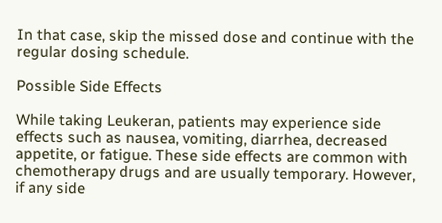In that case, skip the missed dose and continue with the regular dosing schedule.

Possible Side Effects

While taking Leukeran, patients may experience side effects such as nausea, vomiting, diarrhea, decreased appetite, or fatigue. These side effects are common with chemotherapy drugs and are usually temporary. However, if any side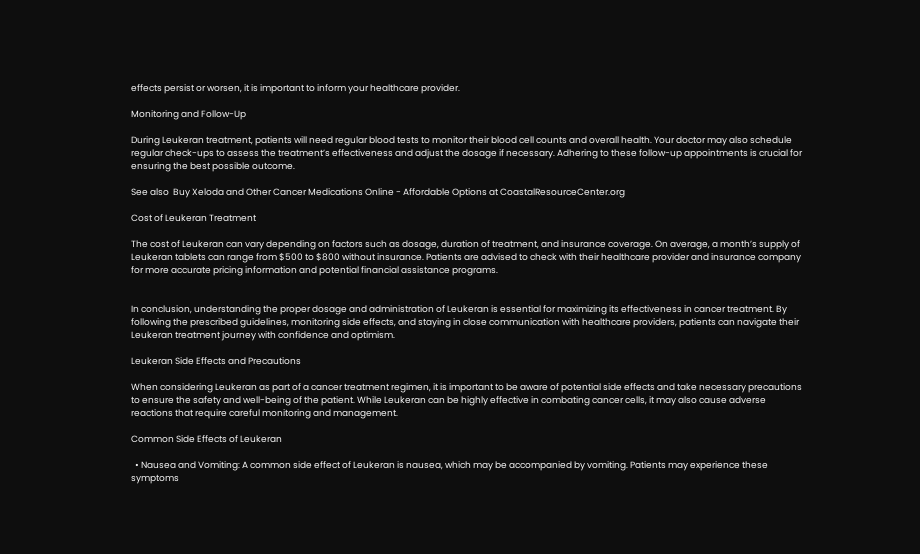effects persist or worsen, it is important to inform your healthcare provider.

Monitoring and Follow-Up

During Leukeran treatment, patients will need regular blood tests to monitor their blood cell counts and overall health. Your doctor may also schedule regular check-ups to assess the treatment’s effectiveness and adjust the dosage if necessary. Adhering to these follow-up appointments is crucial for ensuring the best possible outcome.

See also  Buy Xeloda and Other Cancer Medications Online - Affordable Options at CoastalResourceCenter.org

Cost of Leukeran Treatment

The cost of Leukeran can vary depending on factors such as dosage, duration of treatment, and insurance coverage. On average, a month’s supply of Leukeran tablets can range from $500 to $800 without insurance. Patients are advised to check with their healthcare provider and insurance company for more accurate pricing information and potential financial assistance programs.


In conclusion, understanding the proper dosage and administration of Leukeran is essential for maximizing its effectiveness in cancer treatment. By following the prescribed guidelines, monitoring side effects, and staying in close communication with healthcare providers, patients can navigate their Leukeran treatment journey with confidence and optimism.

Leukeran Side Effects and Precautions

When considering Leukeran as part of a cancer treatment regimen, it is important to be aware of potential side effects and take necessary precautions to ensure the safety and well-being of the patient. While Leukeran can be highly effective in combating cancer cells, it may also cause adverse reactions that require careful monitoring and management.

Common Side Effects of Leukeran

  • Nausea and Vomiting: A common side effect of Leukeran is nausea, which may be accompanied by vomiting. Patients may experience these symptoms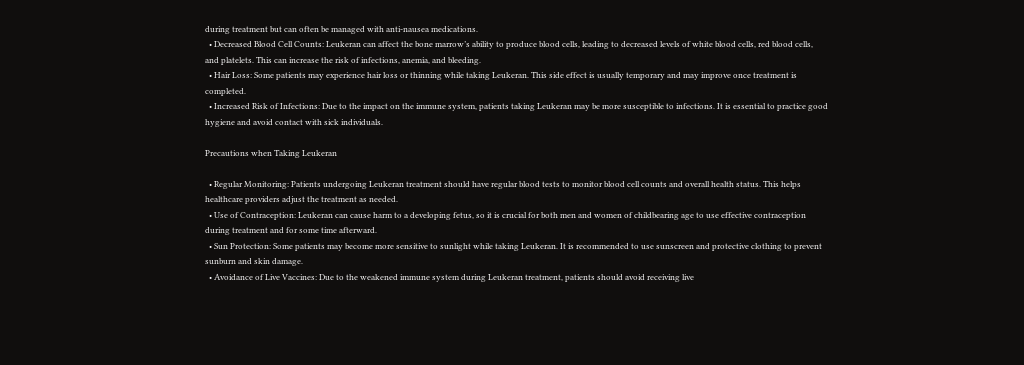during treatment but can often be managed with anti-nausea medications.
  • Decreased Blood Cell Counts: Leukeran can affect the bone marrow’s ability to produce blood cells, leading to decreased levels of white blood cells, red blood cells, and platelets. This can increase the risk of infections, anemia, and bleeding.
  • Hair Loss: Some patients may experience hair loss or thinning while taking Leukeran. This side effect is usually temporary and may improve once treatment is completed.
  • Increased Risk of Infections: Due to the impact on the immune system, patients taking Leukeran may be more susceptible to infections. It is essential to practice good hygiene and avoid contact with sick individuals.

Precautions when Taking Leukeran

  • Regular Monitoring: Patients undergoing Leukeran treatment should have regular blood tests to monitor blood cell counts and overall health status. This helps healthcare providers adjust the treatment as needed.
  • Use of Contraception: Leukeran can cause harm to a developing fetus, so it is crucial for both men and women of childbearing age to use effective contraception during treatment and for some time afterward.
  • Sun Protection: Some patients may become more sensitive to sunlight while taking Leukeran. It is recommended to use sunscreen and protective clothing to prevent sunburn and skin damage.
  • Avoidance of Live Vaccines: Due to the weakened immune system during Leukeran treatment, patients should avoid receiving live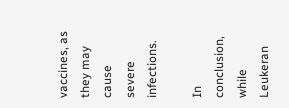vaccines, as they may cause severe infections.

In conclusion, while Leukeran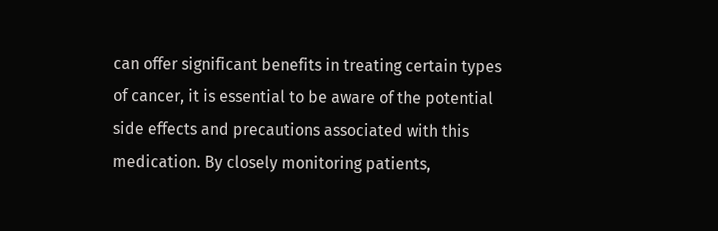can offer significant benefits in treating certain types of cancer, it is essential to be aware of the potential side effects and precautions associated with this medication. By closely monitoring patients,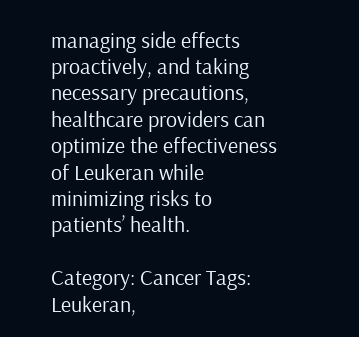managing side effects proactively, and taking necessary precautions, healthcare providers can optimize the effectiveness of Leukeran while minimizing risks to patients’ health.

Category: Cancer Tags: Leukeran,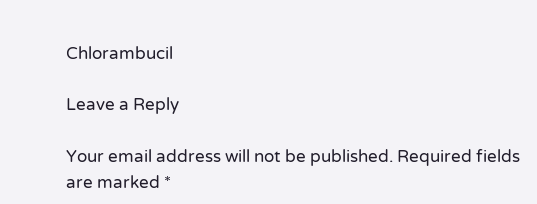Chlorambucil

Leave a Reply

Your email address will not be published. Required fields are marked *